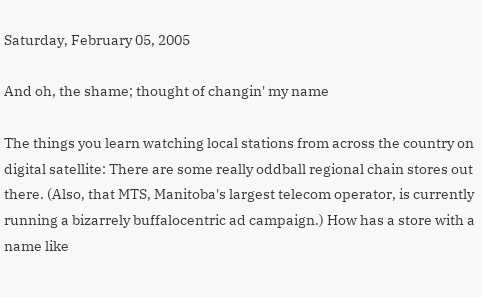Saturday, February 05, 2005

And oh, the shame; thought of changin' my name

The things you learn watching local stations from across the country on digital satellite: There are some really oddball regional chain stores out there. (Also, that MTS, Manitoba's largest telecom operator, is currently running a bizarrely buffalocentric ad campaign.) How has a store with a name like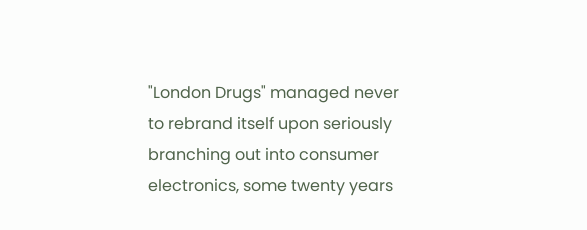"London Drugs" managed never to rebrand itself upon seriously branching out into consumer electronics, some twenty years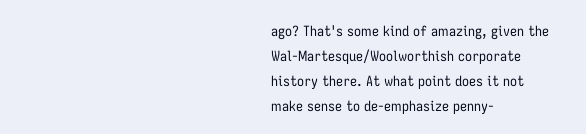ago? That's some kind of amazing, given the Wal-Martesque/Woolworthish corporate history there. At what point does it not make sense to de-emphasize penny-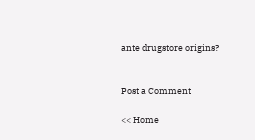ante drugstore origins?


Post a Comment

<< Home